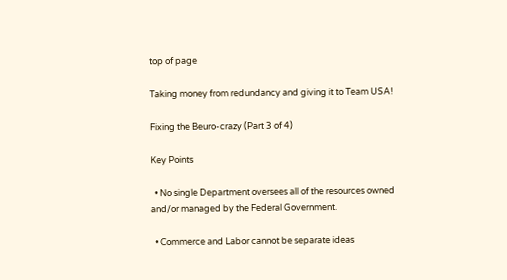top of page

Taking money from redundancy and giving it to Team USA!

Fixing the Beuro-crazy (Part 3 of 4)

Key Points

  • No single Department oversees all of the resources owned and/or managed by the Federal Government.

  • Commerce and Labor cannot be separate ideas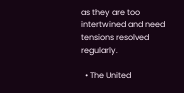as they are too intertwined and need tensions resolved regularly.

  • The United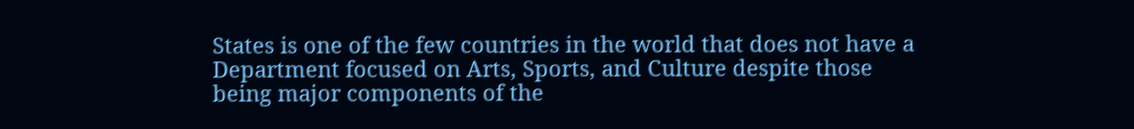States is one of the few countries in the world that does not have a Department focused on Arts, Sports, and Culture despite those being major components of the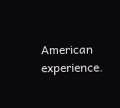American experience.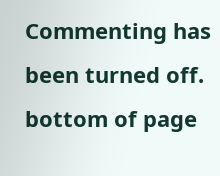Commenting has been turned off.
bottom of page